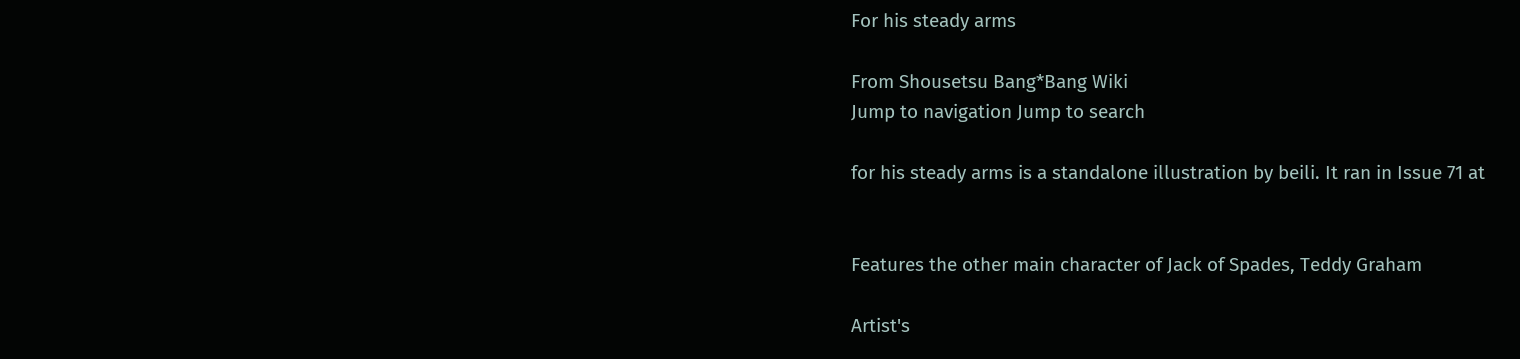For his steady arms

From Shousetsu Bang*Bang Wiki
Jump to navigation Jump to search

for his steady arms is a standalone illustration by beili. It ran in Issue 71 at


Features the other main character of Jack of Spades, Teddy Graham

Artist's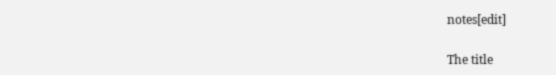notes[edit]

The title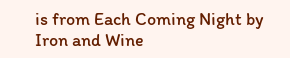is from Each Coming Night by Iron and Wine